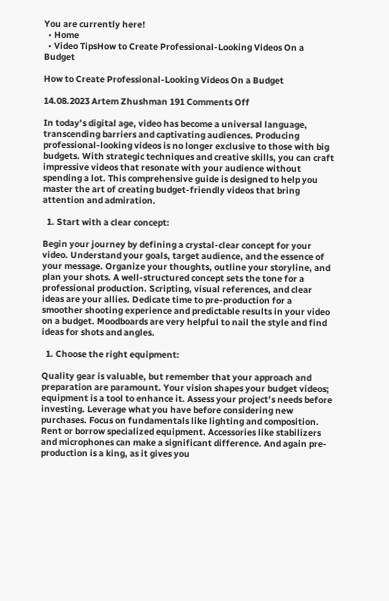You are currently here!
  • Home
  • Video TipsHow to Create Professional-Looking Videos On a Budget

How to Create Professional-Looking Videos On a Budget

14.08.2023 Artem Zhushman 191 Comments Off

In today’s digital age, video has become a universal language, transcending barriers and captivating audiences. Producing professional-looking videos is no longer exclusive to those with big budgets. With strategic techniques and creative skills, you can craft impressive videos that resonate with your audience without spending a lot. This comprehensive guide is designed to help you master the art of creating budget-friendly videos that bring attention and admiration.

  1. Start with a clear concept:

Begin your journey by defining a crystal-clear concept for your video. Understand your goals, target audience, and the essence of your message. Organize your thoughts, outline your storyline, and plan your shots. A well-structured concept sets the tone for a professional production. Scripting, visual references, and clear ideas are your allies. Dedicate time to pre-production for a smoother shooting experience and predictable results in your video on a budget. Moodboards are very helpful to nail the style and find ideas for shots and angles.

  1. Choose the right equipment:

Quality gear is valuable, but remember that your approach and preparation are paramount. Your vision shapes your budget videos; equipment is a tool to enhance it. Assess your project’s needs before investing. Leverage what you have before considering new purchases. Focus on fundamentals like lighting and composition. Rent or borrow specialized equipment. Accessories like stabilizers and microphones can make a significant difference. And again pre-production is a king, as it gives you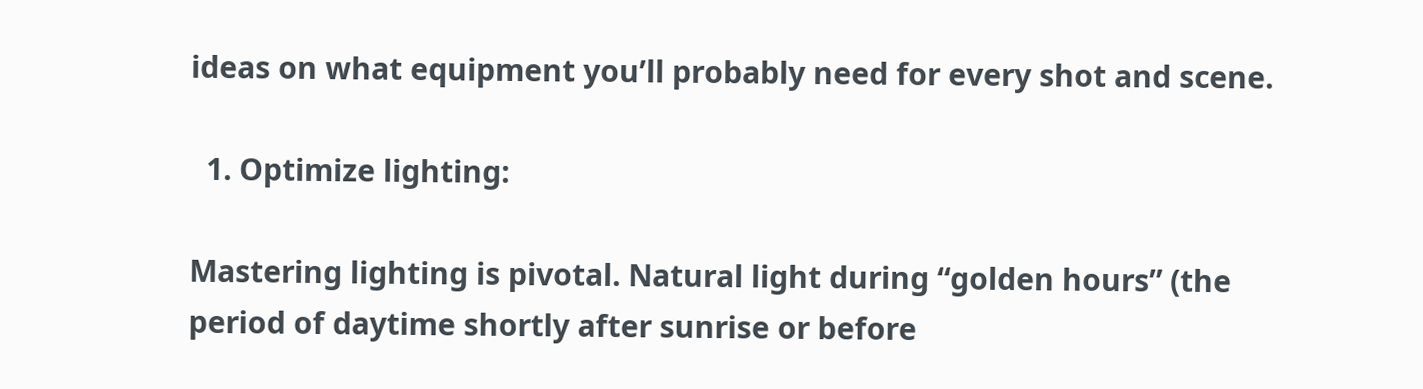ideas on what equipment you’ll probably need for every shot and scene.

  1. Optimize lighting:

Mastering lighting is pivotal. Natural light during “golden hours” (the period of daytime shortly after sunrise or before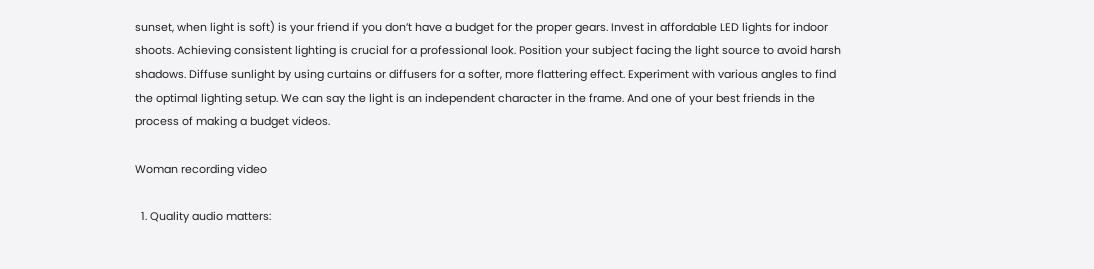sunset, when light is soft) is your friend if you don’t have a budget for the proper gears. Invest in affordable LED lights for indoor shoots. Achieving consistent lighting is crucial for a professional look. Position your subject facing the light source to avoid harsh shadows. Diffuse sunlight by using curtains or diffusers for a softer, more flattering effect. Experiment with various angles to find the optimal lighting setup. We can say the light is an independent character in the frame. And one of your best friends in the process of making a budget videos.

Woman recording video

  1. Quality audio matters: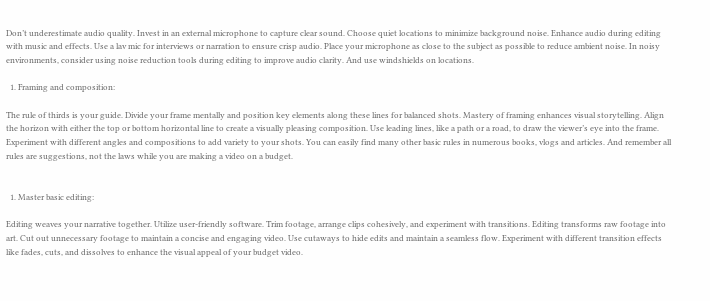Don’t underestimate audio quality. Invest in an external microphone to capture clear sound. Choose quiet locations to minimize background noise. Enhance audio during editing with music and effects. Use a lav mic for interviews or narration to ensure crisp audio. Place your microphone as close to the subject as possible to reduce ambient noise. In noisy environments, consider using noise reduction tools during editing to improve audio clarity. And use windshields on locations.

  1. Framing and composition:

The rule of thirds is your guide. Divide your frame mentally and position key elements along these lines for balanced shots. Mastery of framing enhances visual storytelling. Align the horizon with either the top or bottom horizontal line to create a visually pleasing composition. Use leading lines, like a path or a road, to draw the viewer’s eye into the frame. Experiment with different angles and compositions to add variety to your shots. You can easily find many other basic rules in numerous books, vlogs and articles. And remember all rules are suggestions, not the laws while you are making a video on a budget.


  1. Master basic editing:

Editing weaves your narrative together. Utilize user-friendly software. Trim footage, arrange clips cohesively, and experiment with transitions. Editing transforms raw footage into art. Cut out unnecessary footage to maintain a concise and engaging video. Use cutaways to hide edits and maintain a seamless flow. Experiment with different transition effects like fades, cuts, and dissolves to enhance the visual appeal of your budget video.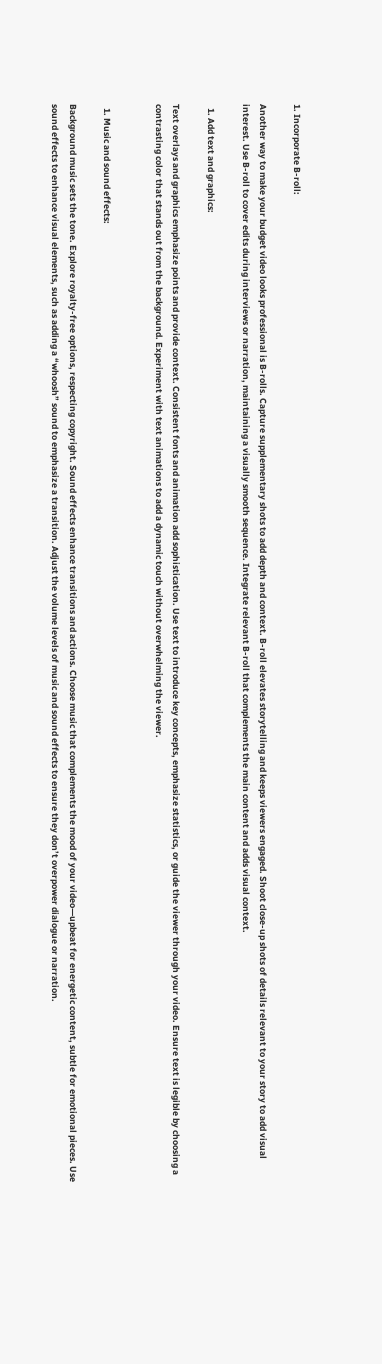1. Incorporate B-roll:

Another way to make your budget video looks professional is B-rolls. Capture supplementary shots to add depth and context. B-roll elevates storytelling and keeps viewers engaged. Shoot close-up shots of details relevant to your story to add visual interest. Use B-roll to cover edits during interviews or narration, maintaining a visually smooth sequence. Integrate relevant B-roll that complements the main content and adds visual context.

  1. Add text and graphics:

Text overlays and graphics emphasize points and provide context. Consistent fonts and animation add sophistication. Use text to introduce key concepts, emphasize statistics, or guide the viewer through your video. Ensure text is legible by choosing a contrasting color that stands out from the background. Experiment with text animations to add a dynamic touch without overwhelming the viewer.


  1. Music and sound effects:

Background music sets the tone. Explore royalty-free options, respecting copyright. Sound effects enhance transitions and actions. Choose music that complements the mood of your video—upbeat for energetic content, subtle for emotional pieces. Use sound effects to enhance visual elements, such as adding a “whoosh” sound to emphasize a transition. Adjust the volume levels of music and sound effects to ensure they don’t overpower dialogue or narration.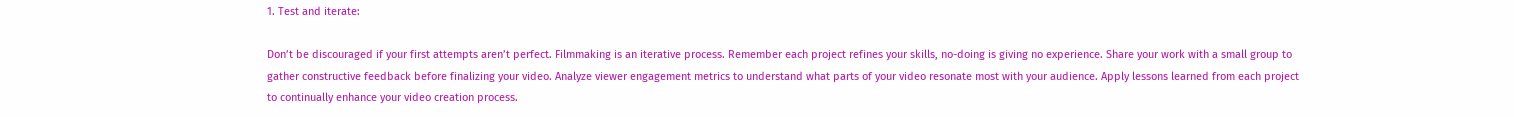1. Test and iterate:

Don’t be discouraged if your first attempts aren’t perfect. Filmmaking is an iterative process. Remember each project refines your skills, no-doing is giving no experience. Share your work with a small group to gather constructive feedback before finalizing your video. Analyze viewer engagement metrics to understand what parts of your video resonate most with your audience. Apply lessons learned from each project to continually enhance your video creation process.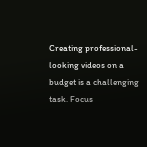Creating professional-looking videos on a budget is a challenging task. Focus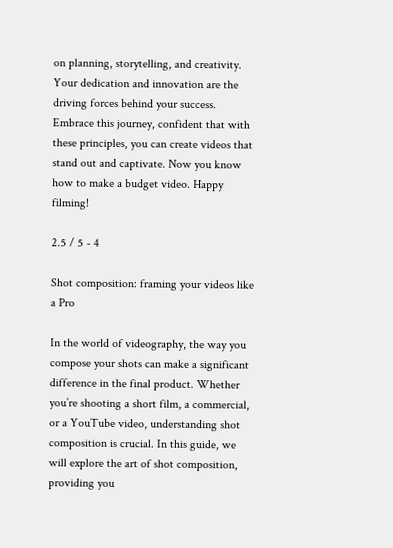on planning, storytelling, and creativity. Your dedication and innovation are the driving forces behind your success. Embrace this journey, confident that with these principles, you can create videos that stand out and captivate. Now you know how to make a budget video. Happy filming!

2.5 / 5 - 4

Shot composition: framing your videos like a Pro

In the world of videography, the way you compose your shots can make a significant difference in the final product. Whether you’re shooting a short film, a commercial, or a YouTube video, understanding shot composition is crucial. In this guide, we will explore the art of shot composition, providing you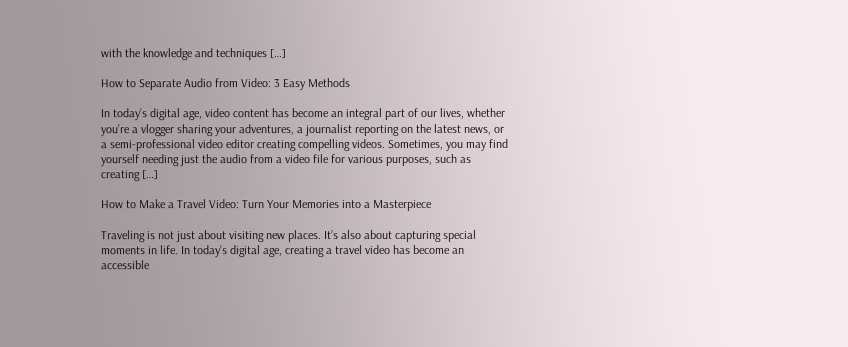with the knowledge and techniques […]

How to Separate Audio from Video: 3 Easy Methods

In today’s digital age, video content has become an integral part of our lives, whether you’re a vlogger sharing your adventures, a journalist reporting on the latest news, or a semi-professional video editor creating compelling videos. Sometimes, you may find yourself needing just the audio from a video file for various purposes, such as creating […]

How to Make a Travel Video: Turn Your Memories into a Masterpiece

Traveling is not just about visiting new places. It’s also about capturing special moments in life. In today’s digital age, creating a travel video has become an accessible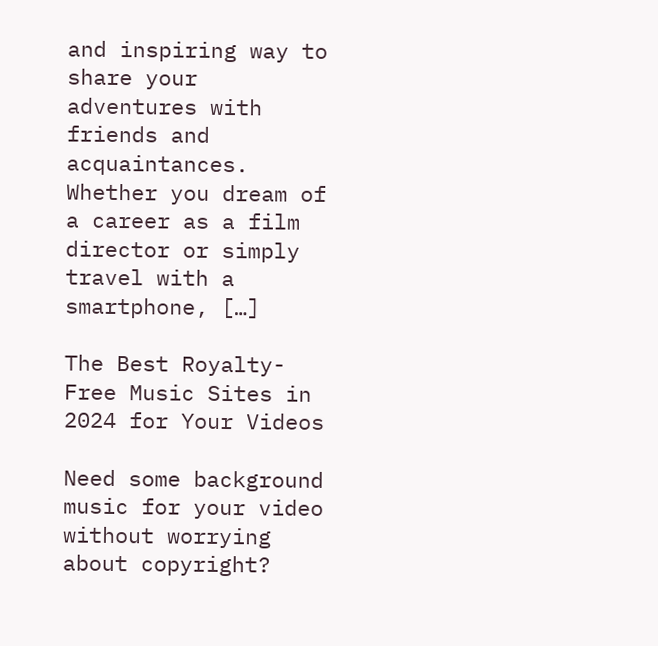and inspiring way to share your adventures with friends and acquaintances. Whether you dream of a career as a film director or simply travel with a smartphone, […]

The Best Royalty-Free Music Sites in 2024 for Your Videos

Need some background music for your video without worrying about copyright?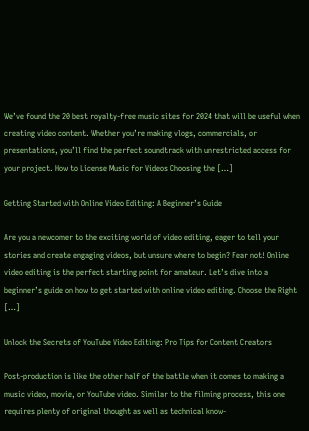We’ve found the 20 best royalty-free music sites for 2024 that will be useful when creating video content. Whether you’re making vlogs, commercials, or presentations, you’ll find the perfect soundtrack with unrestricted access for your project. How to License Music for Videos Choosing the […]

Getting Started with Online Video Editing: A Beginner’s Guide

Are you a newcomer to the exciting world of video editing, eager to tell your stories and create engaging videos, but unsure where to begin? Fear not! Online video editing is the perfect starting point for amateur. Let’s dive into a beginner’s guide on how to get started with online video editing. Choose the Right […]

Unlock the Secrets of YouTube Video Editing: Pro Tips for Content Creators

Post-production is like the other half of the battle when it comes to making a music video, movie, or YouTube video. Similar to the filming process, this one requires plenty of original thought as well as technical know-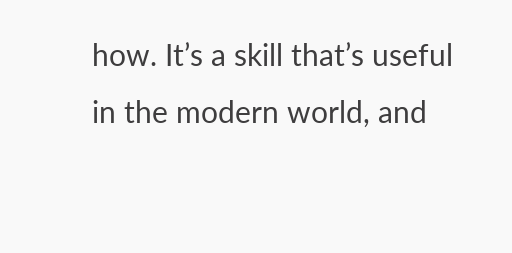how. It’s a skill that’s useful in the modern world, and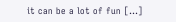it can be a lot of fun […]